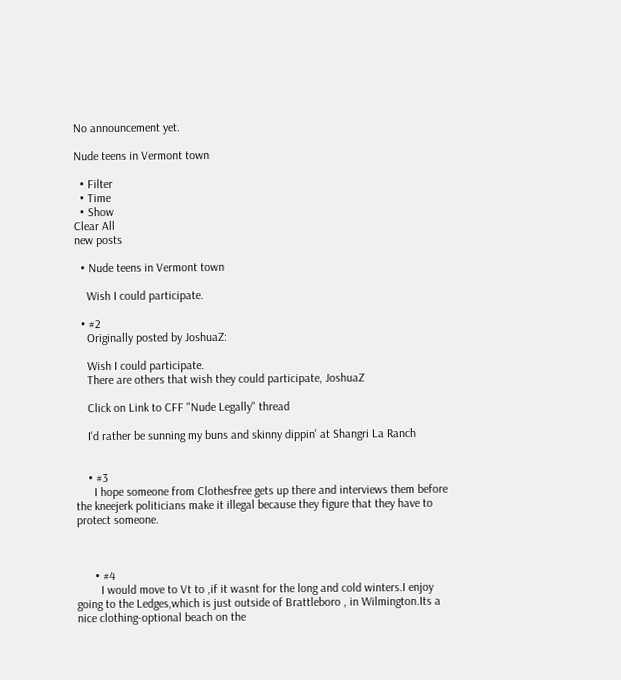No announcement yet.

Nude teens in Vermont town

  • Filter
  • Time
  • Show
Clear All
new posts

  • Nude teens in Vermont town

    Wish I could participate.

  • #2
    Originally posted by JoshuaZ:

    Wish I could participate.
    There are others that wish they could participate, JoshuaZ

    Click on Link to CFF "Nude Legally" thread

    I'd rather be sunning my buns and skinny dippin' at Shangri La Ranch


    • #3
      I hope someone from Clothesfree gets up there and interviews them before the kneejerk politicians make it illegal because they figure that they have to protect someone.



      • #4
        I would move to Vt to ,if it wasnt for the long and cold winters.I enjoy going to the Ledges,which is just outside of Brattleboro , in Wilmington.Its a nice clothing-optional beach on the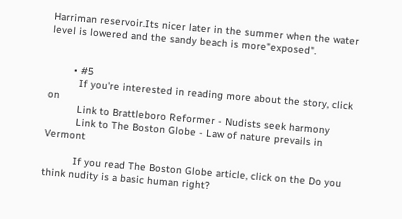Harriman reservoir.Its nicer later in the summer when the water level is lowered and the sandy beach is more"exposed".


        • #5
          If you're interested in reading more about the story, click on
          Link to Brattleboro Reformer - Nudists seek harmony
          Link to The Boston Globe - Law of nature prevails in Vermont

          If you read The Boston Globe article, click on the Do you think nudity is a basic human right?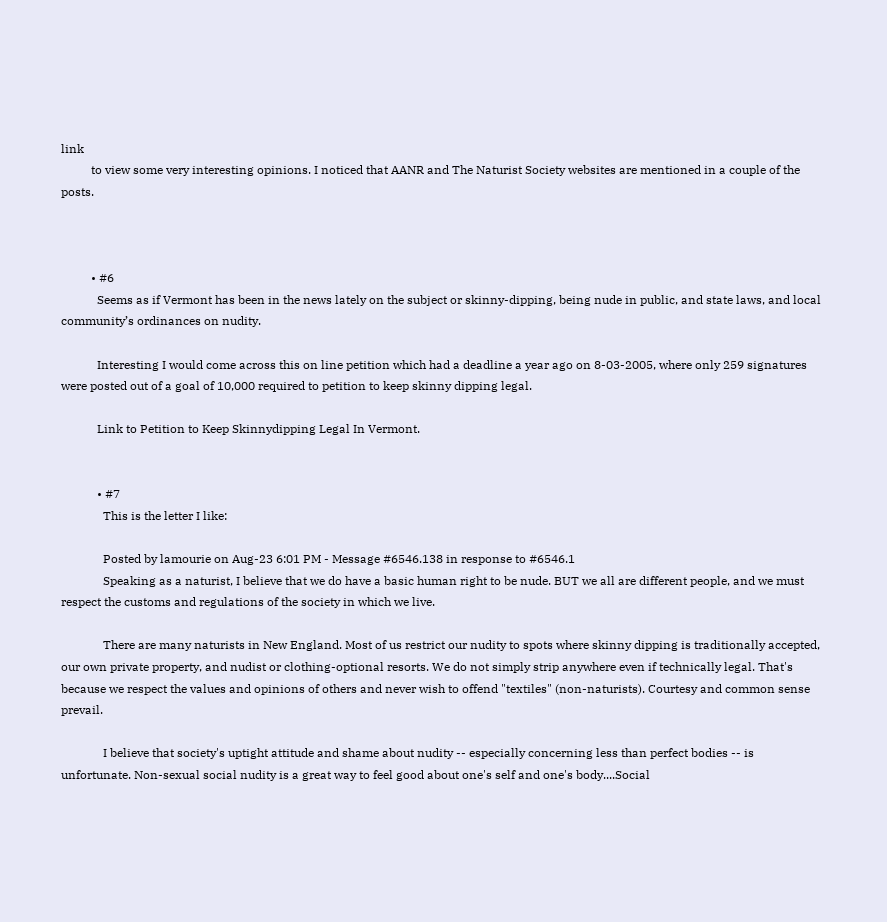link
          to view some very interesting opinions. I noticed that AANR and The Naturist Society websites are mentioned in a couple of the posts.



          • #6
            Seems as if Vermont has been in the news lately on the subject or skinny-dipping, being nude in public, and state laws, and local community’s ordinances on nudity.

            Interesting I would come across this on line petition which had a deadline a year ago on 8-03-2005, where only 259 signatures were posted out of a goal of 10,000 required to petition to keep skinny dipping legal.

            Link to Petition to Keep Skinnydipping Legal In Vermont.


            • #7
              This is the letter I like:

              Posted by lamourie on Aug-23 6:01 PM - Message #6546.138 in response to #6546.1
              Speaking as a naturist, I believe that we do have a basic human right to be nude. BUT we all are different people, and we must respect the customs and regulations of the society in which we live.

              There are many naturists in New England. Most of us restrict our nudity to spots where skinny dipping is traditionally accepted, our own private property, and nudist or clothing-optional resorts. We do not simply strip anywhere even if technically legal. That's because we respect the values and opinions of others and never wish to offend "textiles" (non-naturists). Courtesy and common sense prevail.

              I believe that society's uptight attitude and shame about nudity -- especially concerning less than perfect bodies -- is unfortunate. Non-sexual social nudity is a great way to feel good about one's self and one's body....Social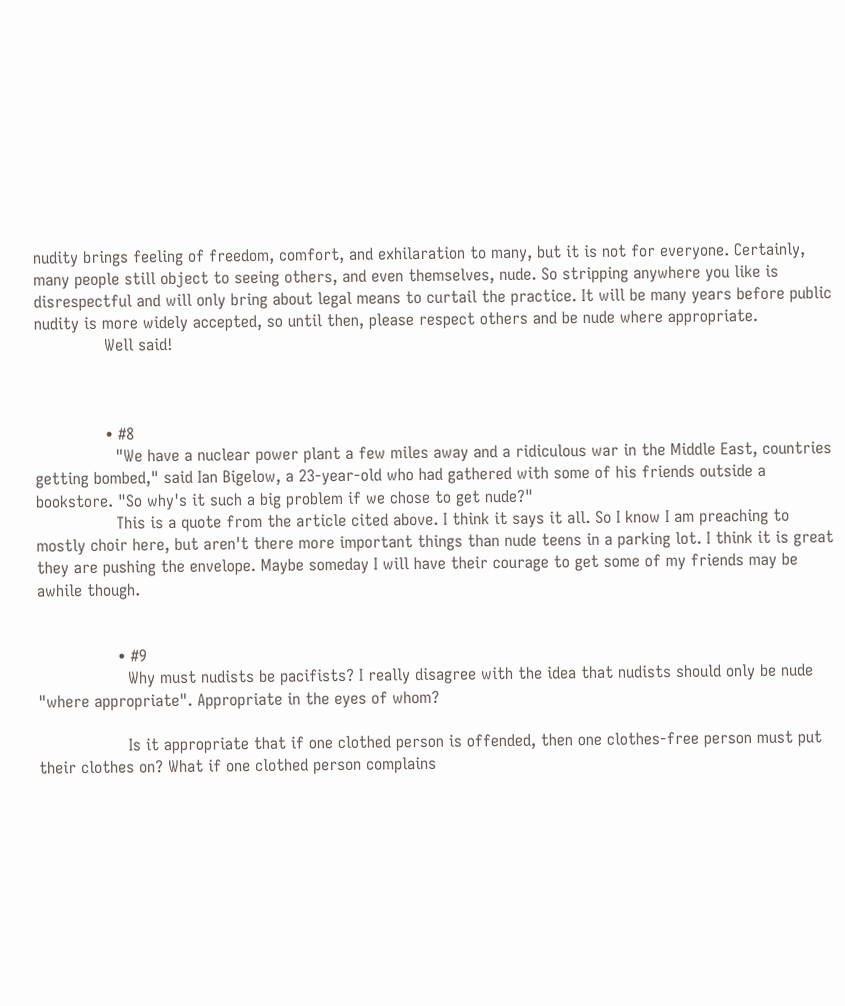nudity brings feeling of freedom, comfort, and exhilaration to many, but it is not for everyone. Certainly, many people still object to seeing others, and even themselves, nude. So stripping anywhere you like is disrespectful and will only bring about legal means to curtail the practice. It will be many years before public nudity is more widely accepted, so until then, please respect others and be nude where appropriate.
              Well said!



              • #8
                "We have a nuclear power plant a few miles away and a ridiculous war in the Middle East, countries getting bombed," said Ian Bigelow, a 23-year-old who had gathered with some of his friends outside a bookstore. "So why's it such a big problem if we chose to get nude?"
                This is a quote from the article cited above. I think it says it all. So I know I am preaching to mostly choir here, but aren't there more important things than nude teens in a parking lot. I think it is great they are pushing the envelope. Maybe someday I will have their courage to get some of my friends may be awhile though.


                • #9
                  Why must nudists be pacifists? I really disagree with the idea that nudists should only be nude "where appropriate". Appropriate in the eyes of whom?

                  Is it appropriate that if one clothed person is offended, then one clothes-free person must put their clothes on? What if one clothed person complains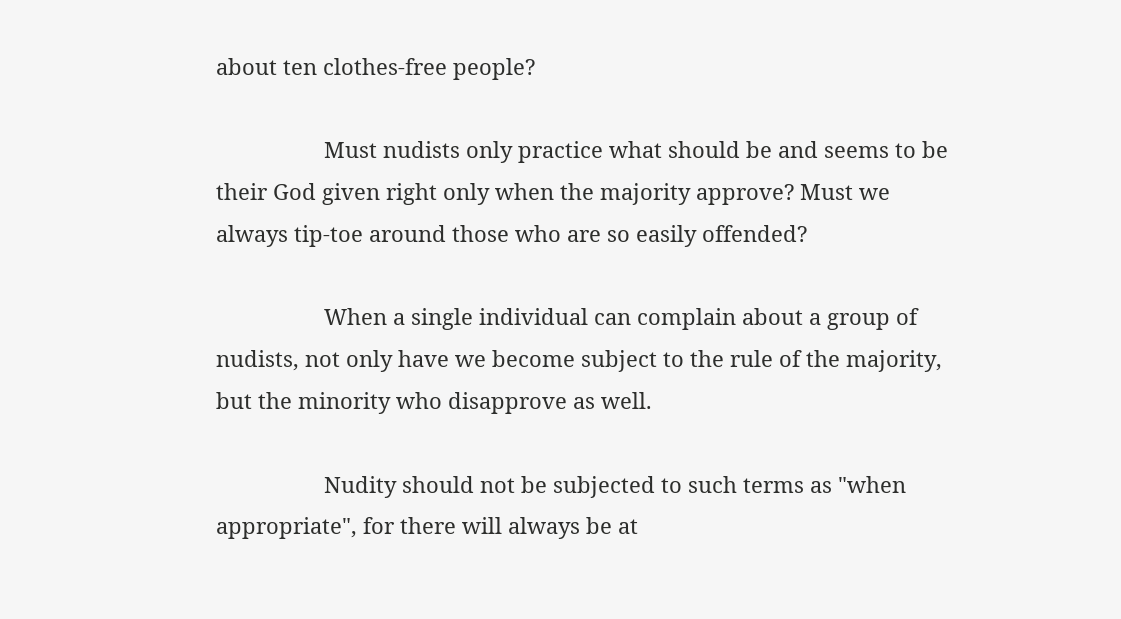about ten clothes-free people?

                  Must nudists only practice what should be and seems to be their God given right only when the majority approve? Must we always tip-toe around those who are so easily offended?

                  When a single individual can complain about a group of nudists, not only have we become subject to the rule of the majority, but the minority who disapprove as well.

                  Nudity should not be subjected to such terms as "when appropriate", for there will always be at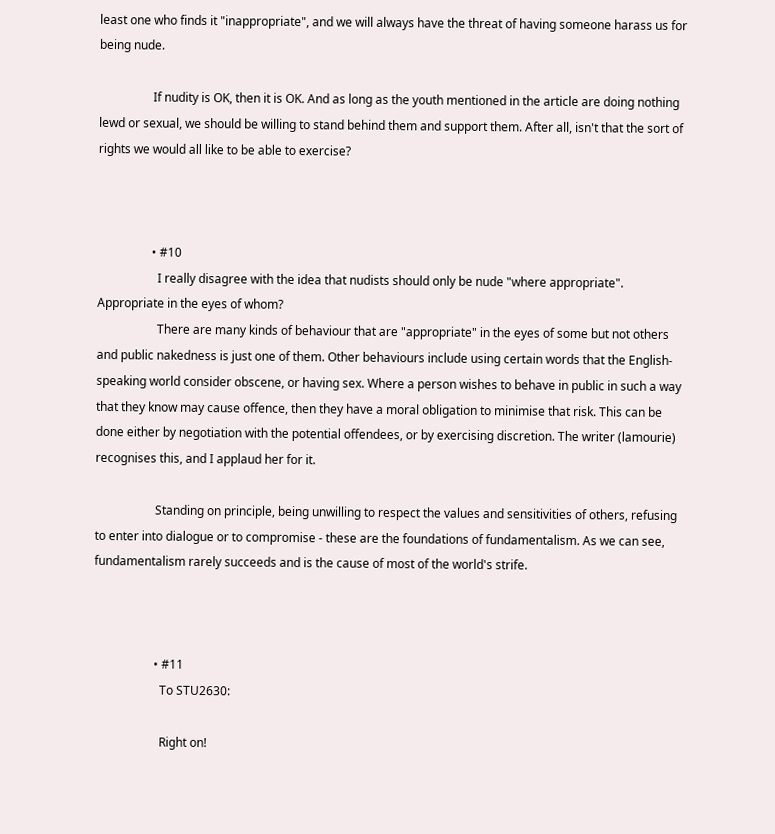least one who finds it "inappropriate", and we will always have the threat of having someone harass us for being nude.

                  If nudity is OK, then it is OK. And as long as the youth mentioned in the article are doing nothing lewd or sexual, we should be willing to stand behind them and support them. After all, isn't that the sort of rights we would all like to be able to exercise?



                  • #10
                    I really disagree with the idea that nudists should only be nude "where appropriate". Appropriate in the eyes of whom?
                    There are many kinds of behaviour that are "appropriate" in the eyes of some but not others and public nakedness is just one of them. Other behaviours include using certain words that the English-speaking world consider obscene, or having sex. Where a person wishes to behave in public in such a way that they know may cause offence, then they have a moral obligation to minimise that risk. This can be done either by negotiation with the potential offendees, or by exercising discretion. The writer (lamourie) recognises this, and I applaud her for it.

                    Standing on principle, being unwilling to respect the values and sensitivities of others, refusing to enter into dialogue or to compromise - these are the foundations of fundamentalism. As we can see, fundamentalism rarely succeeds and is the cause of most of the world's strife.



                    • #11
                      To STU2630:

                      Right on!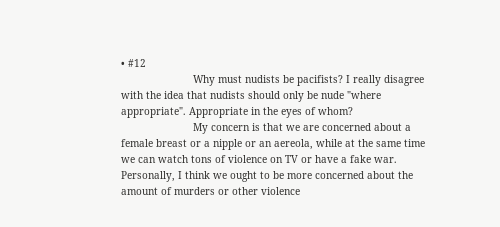• #12
                        Why must nudists be pacifists? I really disagree with the idea that nudists should only be nude "where appropriate". Appropriate in the eyes of whom?
                        My concern is that we are concerned about a female breast or a nipple or an aereola, while at the same time we can watch tons of violence on TV or have a fake war. Personally, I think we ought to be more concerned about the amount of murders or other violence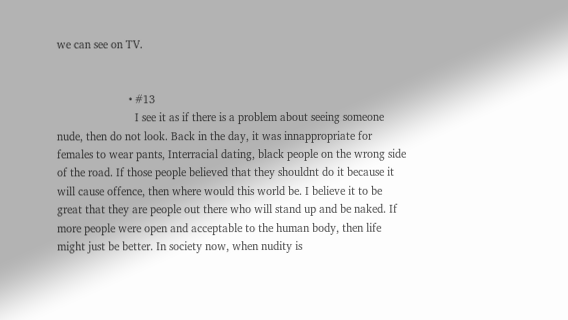we can see on TV.


                        • #13
                          I see it as if there is a problem about seeing someone nude, then do not look. Back in the day, it was innappropriate for females to wear pants, Interracial dating, black people on the wrong side of the road. If those people believed that they shouldnt do it because it will cause offence, then where would this world be. I believe it to be great that they are people out there who will stand up and be naked. If more people were open and acceptable to the human body, then life might just be better. In society now, when nudity is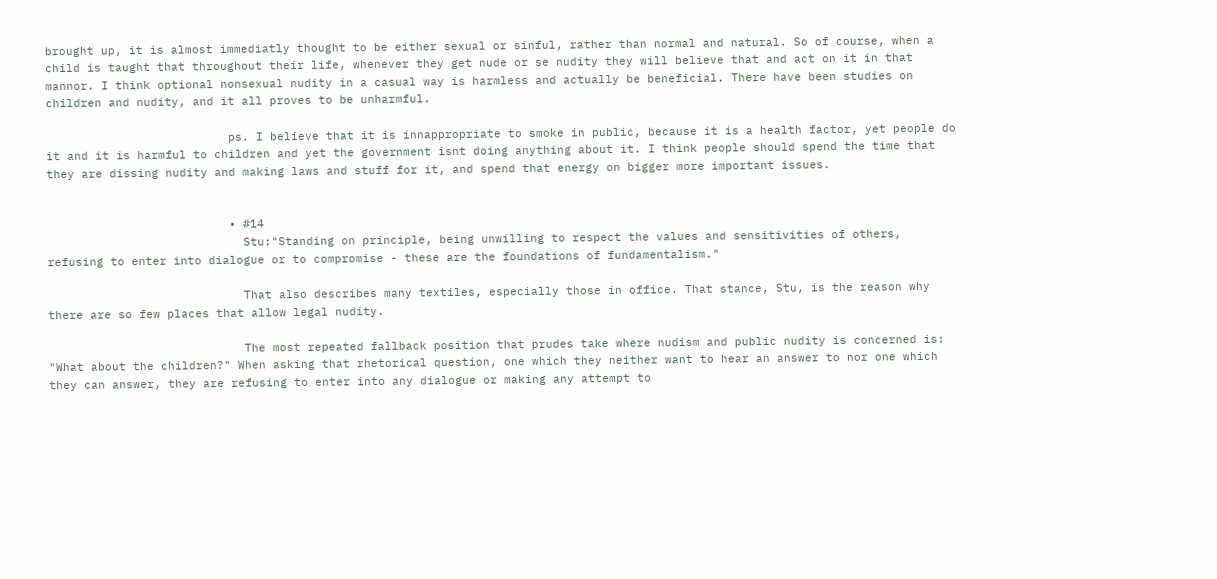brought up, it is almost immediatly thought to be either sexual or sinful, rather than normal and natural. So of course, when a child is taught that throughout their life, whenever they get nude or se nudity they will believe that and act on it in that mannor. I think optional nonsexual nudity in a casual way is harmless and actually be beneficial. There have been studies on children and nudity, and it all proves to be unharmful.

                          ps. I believe that it is innappropriate to smoke in public, because it is a health factor, yet people do it and it is harmful to children and yet the government isnt doing anything about it. I think people should spend the time that they are dissing nudity and making laws and stuff for it, and spend that energy on bigger more important issues.


                          • #14
                            Stu:"Standing on principle, being unwilling to respect the values and sensitivities of others, refusing to enter into dialogue or to compromise - these are the foundations of fundamentalism."

                            That also describes many textiles, especially those in office. That stance, Stu, is the reason why there are so few places that allow legal nudity.

                            The most repeated fallback position that prudes take where nudism and public nudity is concerned is: "What about the children?" When asking that rhetorical question, one which they neither want to hear an answer to nor one which they can answer, they are refusing to enter into any dialogue or making any attempt to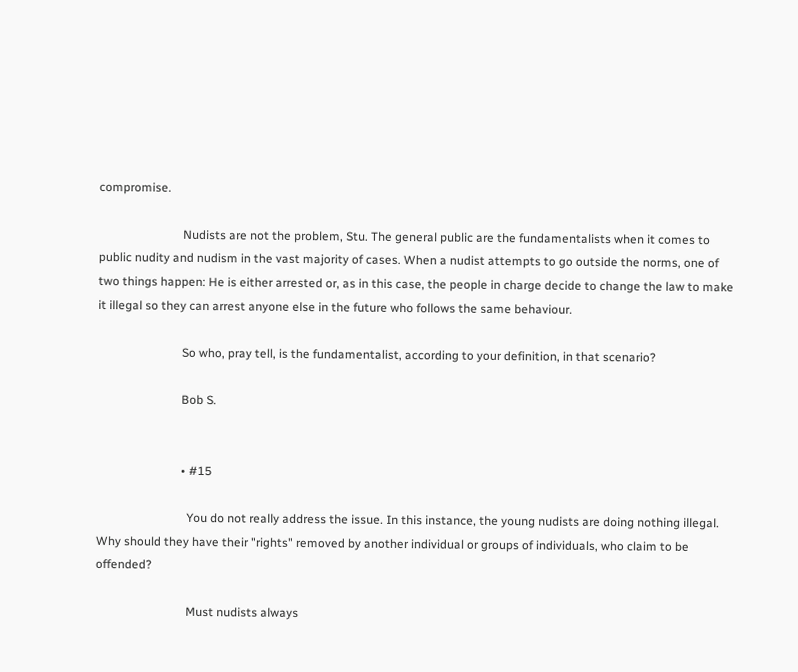compromise.

                            Nudists are not the problem, Stu. The general public are the fundamentalists when it comes to public nudity and nudism in the vast majority of cases. When a nudist attempts to go outside the norms, one of two things happen: He is either arrested or, as in this case, the people in charge decide to change the law to make it illegal so they can arrest anyone else in the future who follows the same behaviour.

                            So who, pray tell, is the fundamentalist, according to your definition, in that scenario?

                            Bob S.


                            • #15

                              You do not really address the issue. In this instance, the young nudists are doing nothing illegal. Why should they have their "rights" removed by another individual or groups of individuals, who claim to be offended?

                              Must nudists always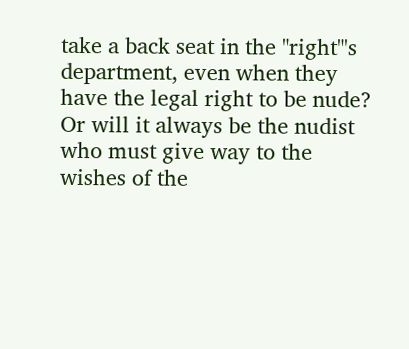take a back seat in the "right"'s department, even when they have the legal right to be nude? Or will it always be the nudist who must give way to the wishes of the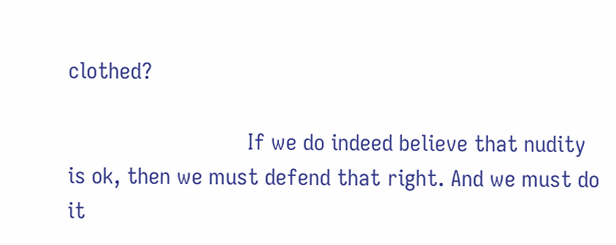clothed?

                              If we do indeed believe that nudity is ok, then we must defend that right. And we must do it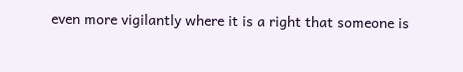even more vigilantly where it is a right that someone is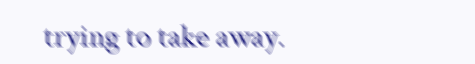trying to take away.